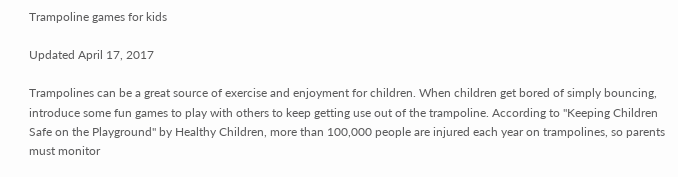Trampoline games for kids

Updated April 17, 2017

Trampolines can be a great source of exercise and enjoyment for children. When children get bored of simply bouncing, introduce some fun games to play with others to keep getting use out of the trampoline. According to "Keeping Children Safe on the Playground" by Healthy Children, more than 100,000 people are injured each year on trampolines, so parents must monitor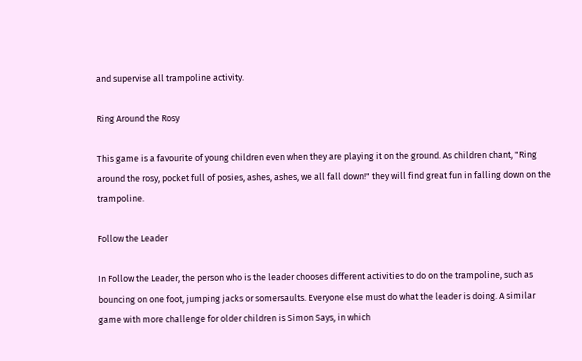and supervise all trampoline activity.

Ring Around the Rosy

This game is a favourite of young children even when they are playing it on the ground. As children chant, "Ring around the rosy, pocket full of posies, ashes, ashes, we all fall down!" they will find great fun in falling down on the trampoline.

Follow the Leader

In Follow the Leader, the person who is the leader chooses different activities to do on the trampoline, such as bouncing on one foot, jumping jacks or somersaults. Everyone else must do what the leader is doing. A similar game with more challenge for older children is Simon Says, in which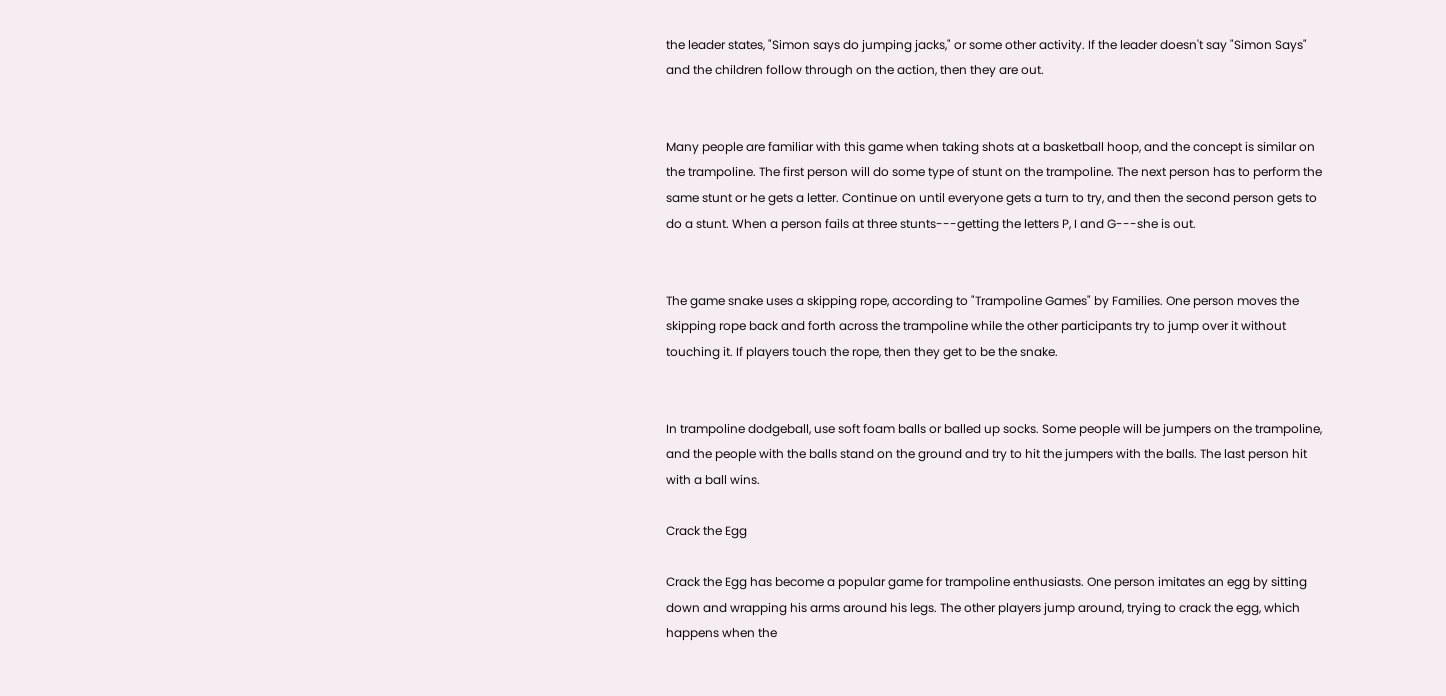the leader states, "Simon says do jumping jacks," or some other activity. If the leader doesn't say "Simon Says" and the children follow through on the action, then they are out.


Many people are familiar with this game when taking shots at a basketball hoop, and the concept is similar on the trampoline. The first person will do some type of stunt on the trampoline. The next person has to perform the same stunt or he gets a letter. Continue on until everyone gets a turn to try, and then the second person gets to do a stunt. When a person fails at three stunts---getting the letters P, I and G---she is out.


The game snake uses a skipping rope, according to "Trampoline Games" by Families. One person moves the skipping rope back and forth across the trampoline while the other participants try to jump over it without touching it. If players touch the rope, then they get to be the snake.


In trampoline dodgeball, use soft foam balls or balled up socks. Some people will be jumpers on the trampoline, and the people with the balls stand on the ground and try to hit the jumpers with the balls. The last person hit with a ball wins.

Crack the Egg

Crack the Egg has become a popular game for trampoline enthusiasts. One person imitates an egg by sitting down and wrapping his arms around his legs. The other players jump around, trying to crack the egg, which happens when the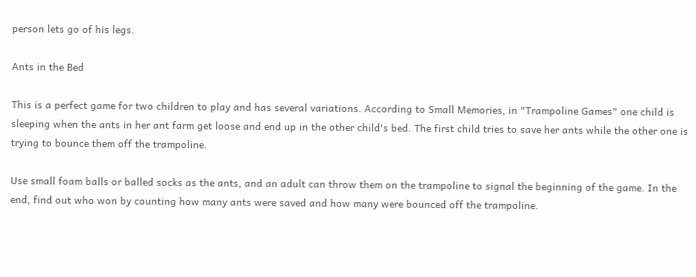person lets go of his legs.

Ants in the Bed

This is a perfect game for two children to play and has several variations. According to Small Memories, in "Trampoline Games" one child is sleeping when the ants in her ant farm get loose and end up in the other child's bed. The first child tries to save her ants while the other one is trying to bounce them off the trampoline.

Use small foam balls or balled socks as the ants, and an adult can throw them on the trampoline to signal the beginning of the game. In the end, find out who won by counting how many ants were saved and how many were bounced off the trampoline.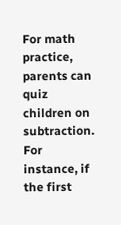For math practice, parents can quiz children on subtraction. For instance, if the first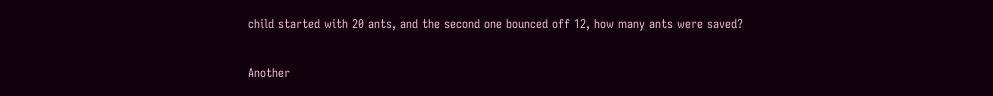child started with 20 ants, and the second one bounced off 12, how many ants were saved?

Another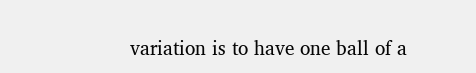variation is to have one ball of a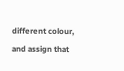different colour, and assign that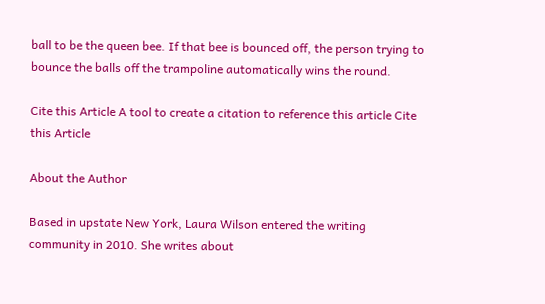ball to be the queen bee. If that bee is bounced off, the person trying to bounce the balls off the trampoline automatically wins the round.

Cite this Article A tool to create a citation to reference this article Cite this Article

About the Author

Based in upstate New York, Laura Wilson entered the writing community in 2010. She writes about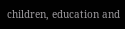children, education and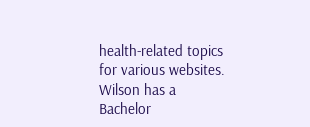health-related topics for various websites. Wilson has a Bachelor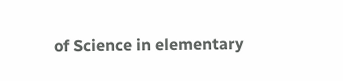of Science in elementary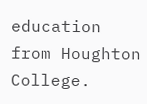education from Houghton College.